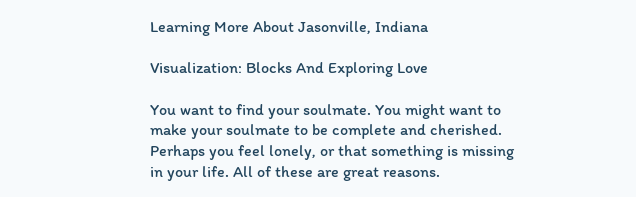Learning More About Jasonville, Indiana

Visualization: Blocks And Exploring Love

You want to find your soulmate. You might want to make your soulmate to be complete and cherished. Perhaps you feel lonely, or that something is missing in your life. All of these are great reasons.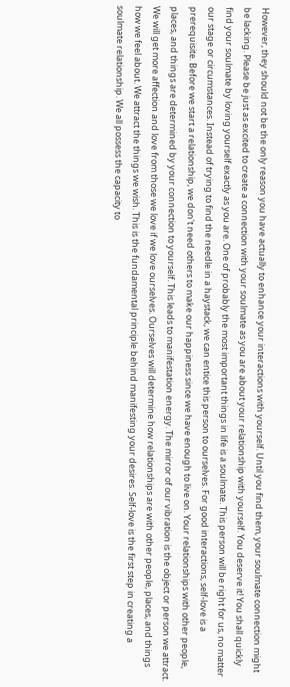However, they should not be the only reason you have actually to enhance your interactions with yourself. Until you find them, your soulmate connection might be lacking. Please be just as excited to create a connection with your soulmate as you are about your relationship with yourself. You deserve it! You shall quickly find your soulmate by loving yourself exactly as you are. One of probably the most important things in life is a soulmate. This person will be right for us, no matter our stage or circumstances. Instead of trying to find the needle in a haystack, we can entice this person to ourselves. For good interactions, self-love is a prerequisite. Before we start a relationship, we don't need others to make our happiness since we have enough to live on. Your relationships with other people, places, and things are determined by your connection to yourself. This leads to manifestation energy. The mirror of our vibration is the object or person we attract. We will get more affection and love from those we love if we love ourselves. Ourselves will determine how relationships are with other people, places, and things how we feel about. We attract the things we wish. This is the fundamental principle behind manifesting your desires. Self-love is the first step in creating a soulmate relationship. We all possess the capacity to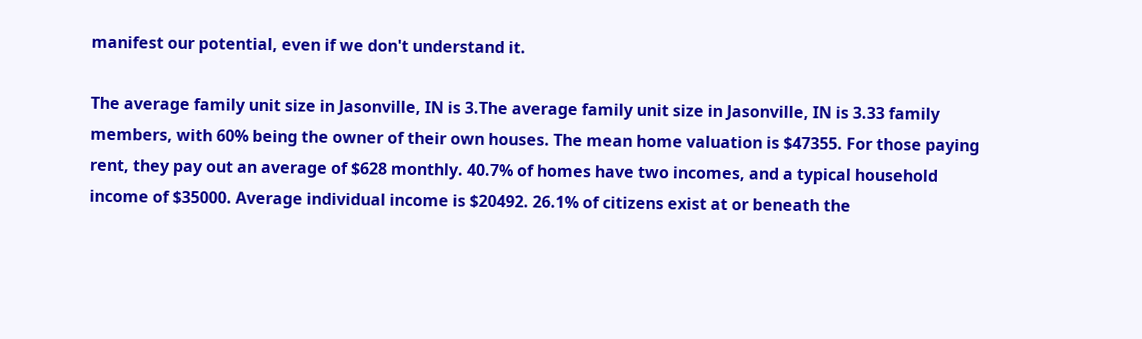manifest our potential, even if we don't understand it.

The average family unit size in Jasonville, IN is 3.The average family unit size in Jasonville, IN is 3.33 family members, with 60% being the owner of their own houses. The mean home valuation is $47355. For those paying rent, they pay out an average of $628 monthly. 40.7% of homes have two incomes, and a typical household income of $35000. Average individual income is $20492. 26.1% of citizens exist at or beneath the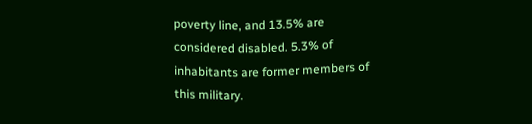poverty line, and 13.5% are considered disabled. 5.3% of inhabitants are former members of this military.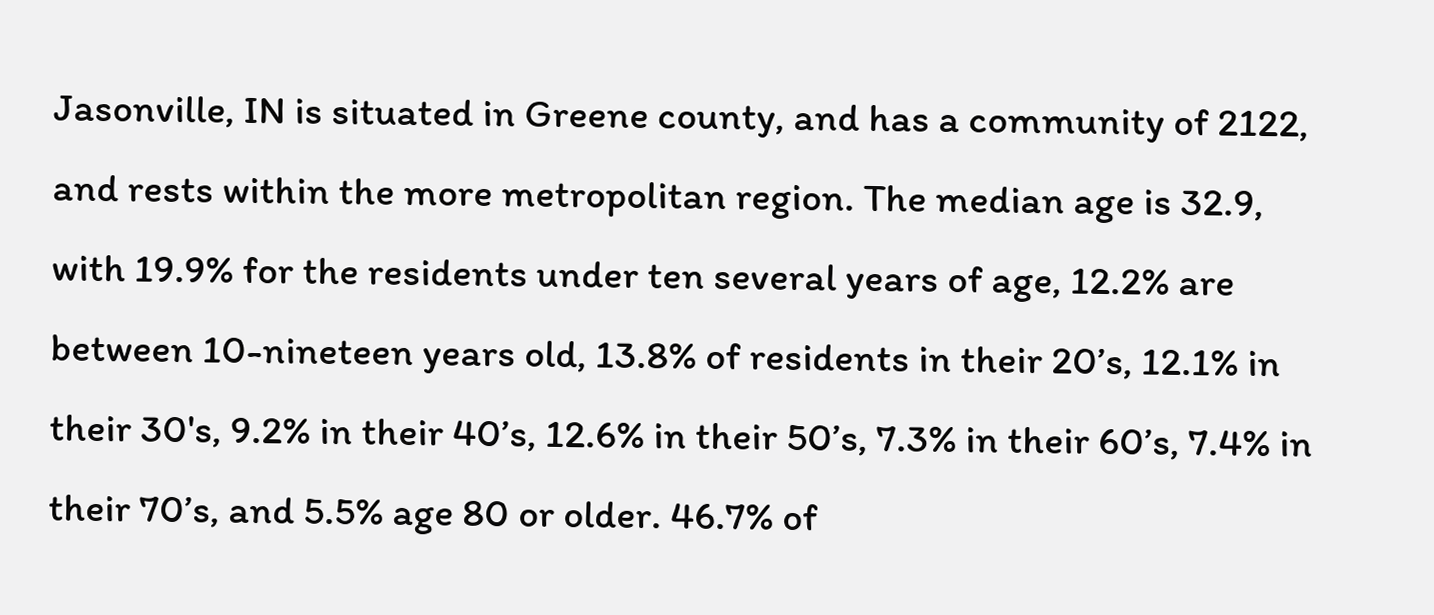Jasonville, IN is situated in Greene county, and has a community of 2122, and rests within the more metropolitan region. The median age is 32.9, with 19.9% for the residents under ten several years of age, 12.2% are between 10-nineteen years old, 13.8% of residents in their 20’s, 12.1% in their 30's, 9.2% in their 40’s, 12.6% in their 50’s, 7.3% in their 60’s, 7.4% in their 70’s, and 5.5% age 80 or older. 46.7% of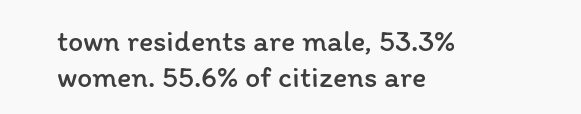town residents are male, 53.3% women. 55.6% of citizens are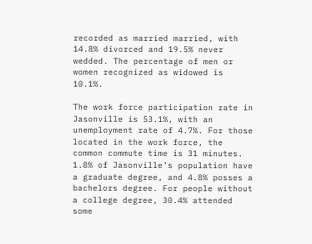recorded as married married, with 14.8% divorced and 19.5% never wedded. The percentage of men or women recognized as widowed is 10.1%.

The work force participation rate in Jasonville is 53.1%, with an unemployment rate of 4.7%. For those located in the work force, the common commute time is 31 minutes. 1.8% of Jasonville’s population have a graduate degree, and 4.8% posses a bachelors degree. For people without a college degree, 30.4% attended some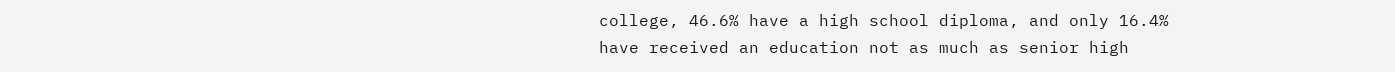college, 46.6% have a high school diploma, and only 16.4% have received an education not as much as senior high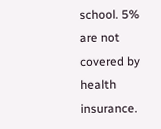school. 5% are not covered by health insurance.